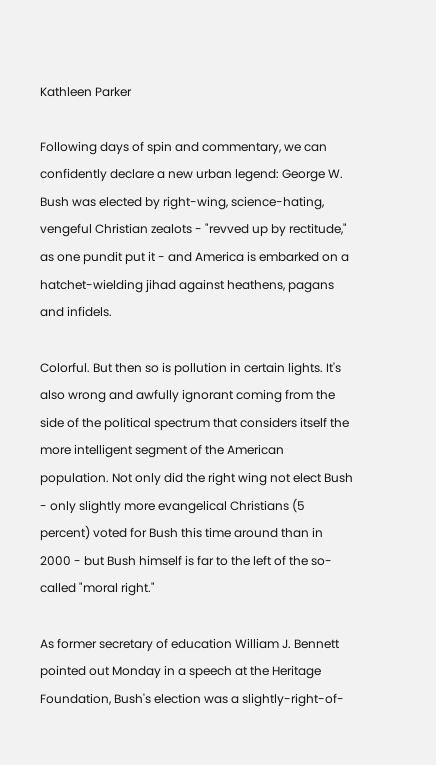Kathleen Parker

Following days of spin and commentary, we can confidently declare a new urban legend: George W. Bush was elected by right-wing, science-hating, vengeful Christian zealots - "revved up by rectitude," as one pundit put it - and America is embarked on a hatchet-wielding jihad against heathens, pagans and infidels.

Colorful. But then so is pollution in certain lights. It's also wrong and awfully ignorant coming from the side of the political spectrum that considers itself the more intelligent segment of the American population. Not only did the right wing not elect Bush - only slightly more evangelical Christians (5 percent) voted for Bush this time around than in 2000 - but Bush himself is far to the left of the so-called "moral right."

As former secretary of education William J. Bennett pointed out Monday in a speech at the Heritage Foundation, Bush's election was a slightly-right-of-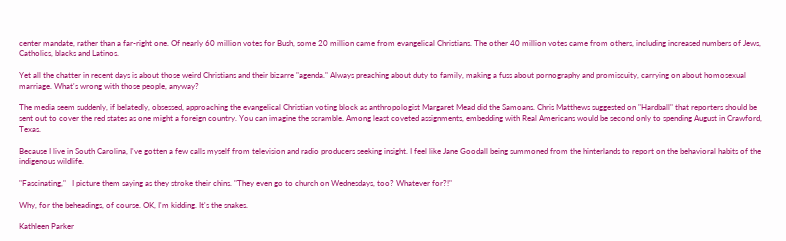center mandate, rather than a far-right one. Of nearly 60 million votes for Bush, some 20 million came from evangelical Christians. The other 40 million votes came from others, including increased numbers of Jews, Catholics, blacks and Latinos.

Yet all the chatter in recent days is about those weird Christians and their bizarre "agenda." Always preaching about duty to family, making a fuss about pornography and promiscuity, carrying on about homosexual marriage. What's wrong with those people, anyway?

The media seem suddenly, if belatedly, obsessed, approaching the evangelical Christian voting block as anthropologist Margaret Mead did the Samoans. Chris Matthews suggested on "Hardball" that reporters should be sent out to cover the red states as one might a foreign country. You can imagine the scramble. Among least coveted assignments, embedding with Real Americans would be second only to spending August in Crawford, Texas.

Because I live in South Carolina, I've gotten a few calls myself from television and radio producers seeking insight. I feel like Jane Goodall being summoned from the hinterlands to report on the behavioral habits of the indigenous wildlife.

"Fascinating,"   I picture them saying as they stroke their chins. "They even go to church on Wednesdays, too? Whatever for?!"

Why, for the beheadings, of course. OK, I'm kidding. It's the snakes.

Kathleen Parker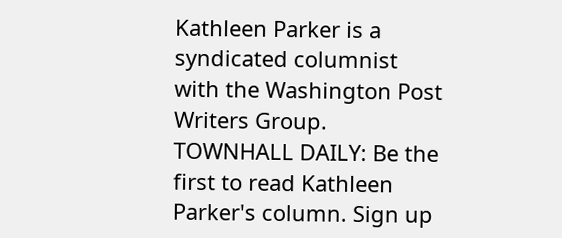Kathleen Parker is a syndicated columnist with the Washington Post Writers Group.
TOWNHALL DAILY: Be the first to read Kathleen Parker's column. Sign up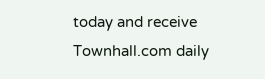today and receive Townhall.com daily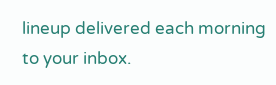lineup delivered each morning to your inbox.